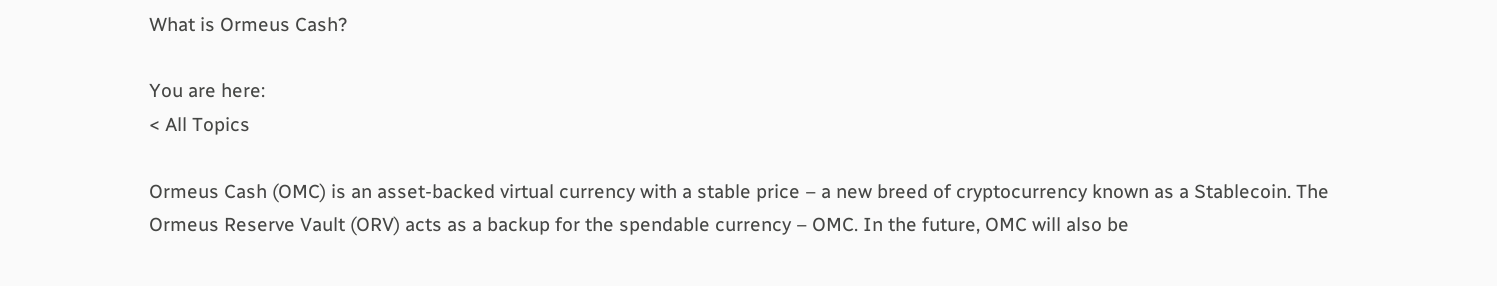What is Ormeus Cash?

You are here:
< All Topics

Ormeus Cash (OMC) is an asset-backed virtual currency with a stable price – a new breed of cryptocurrency known as a Stablecoin. The Ormeus Reserve Vault (ORV) acts as a backup for the spendable currency – OMC. In the future, OMC will also be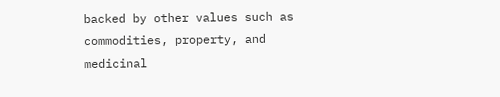backed by other values such as commodities, property, and medicinal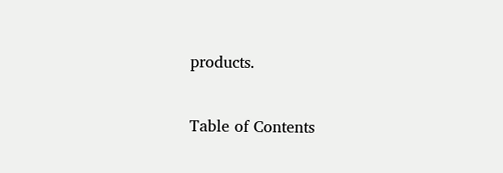products.

Table of Contents